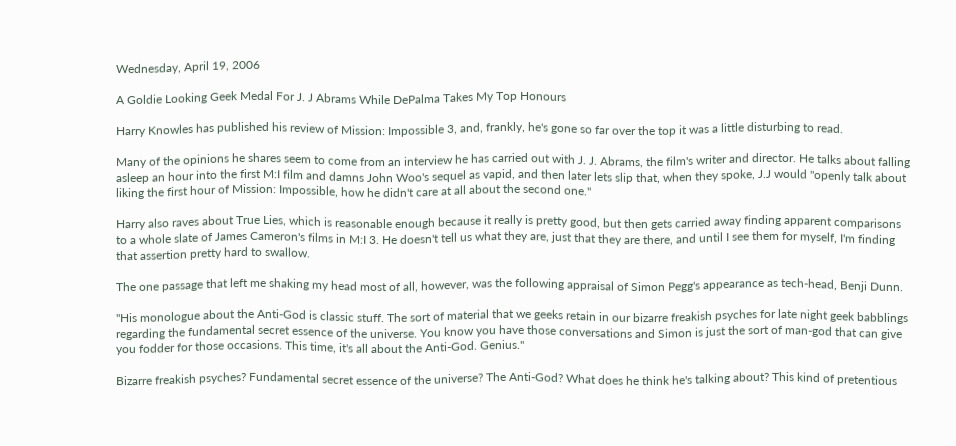Wednesday, April 19, 2006

A Goldie Looking Geek Medal For J. J Abrams While DePalma Takes My Top Honours

Harry Knowles has published his review of Mission: Impossible 3, and, frankly, he's gone so far over the top it was a little disturbing to read.

Many of the opinions he shares seem to come from an interview he has carried out with J. J. Abrams, the film's writer and director. He talks about falling asleep an hour into the first M:I film and damns John Woo's sequel as vapid, and then later lets slip that, when they spoke, J.J would "openly talk about liking the first hour of Mission: Impossible, how he didn't care at all about the second one."

Harry also raves about True Lies, which is reasonable enough because it really is pretty good, but then gets carried away finding apparent comparisons to a whole slate of James Cameron's films in M:I 3. He doesn't tell us what they are, just that they are there, and until I see them for myself, I'm finding that assertion pretty hard to swallow.

The one passage that left me shaking my head most of all, however, was the following appraisal of Simon Pegg's appearance as tech-head, Benji Dunn.

"His monologue about the Anti-God is classic stuff. The sort of material that we geeks retain in our bizarre freakish psyches for late night geek babblings regarding the fundamental secret essence of the universe. You know you have those conversations and Simon is just the sort of man-god that can give you fodder for those occasions. This time, it's all about the Anti-God. Genius."

Bizarre freakish psyches? Fundamental secret essence of the universe? The Anti-God? What does he think he's talking about? This kind of pretentious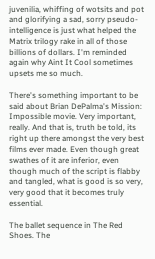juvenilia, whiffing of wotsits and pot and glorifying a sad, sorry pseudo-intelligence is just what helped the Matrix trilogy rake in all of those billions of dollars. I'm reminded again why Aint It Cool sometimes upsets me so much.

There's something important to be said about Brian DePalma's Mission: Impossible movie. Very important, really. And that is, truth be told, its right up there amongst the very best films ever made. Even though great swathes of it are inferior, even though much of the script is flabby and tangled, what is good is so very, very good that it becomes truly essential.

The ballet sequence in The Red Shoes. The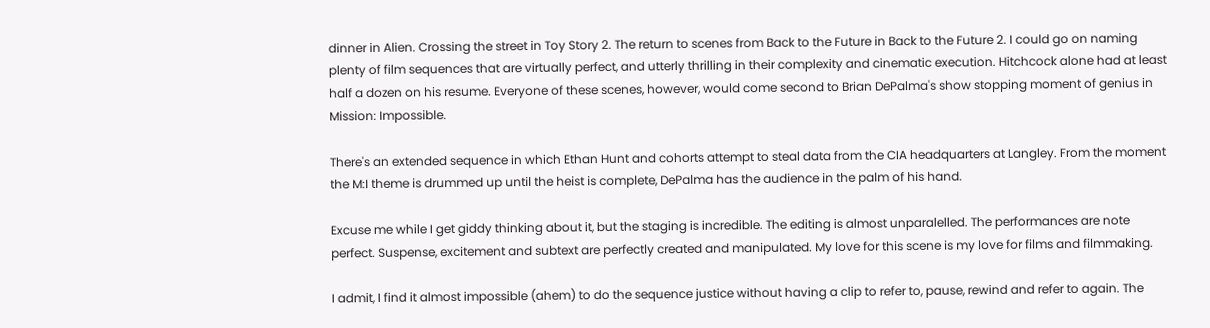dinner in Alien. Crossing the street in Toy Story 2. The return to scenes from Back to the Future in Back to the Future 2. I could go on naming plenty of film sequences that are virtually perfect, and utterly thrilling in their complexity and cinematic execution. Hitchcock alone had at least half a dozen on his resume. Everyone of these scenes, however, would come second to Brian DePalma's show stopping moment of genius in Mission: Impossible.

There's an extended sequence in which Ethan Hunt and cohorts attempt to steal data from the CIA headquarters at Langley. From the moment the M:I theme is drummed up until the heist is complete, DePalma has the audience in the palm of his hand.

Excuse me while I get giddy thinking about it, but the staging is incredible. The editing is almost unparalelled. The performances are note perfect. Suspense, excitement and subtext are perfectly created and manipulated. My love for this scene is my love for films and filmmaking.

I admit, I find it almost impossible (ahem) to do the sequence justice without having a clip to refer to, pause, rewind and refer to again. The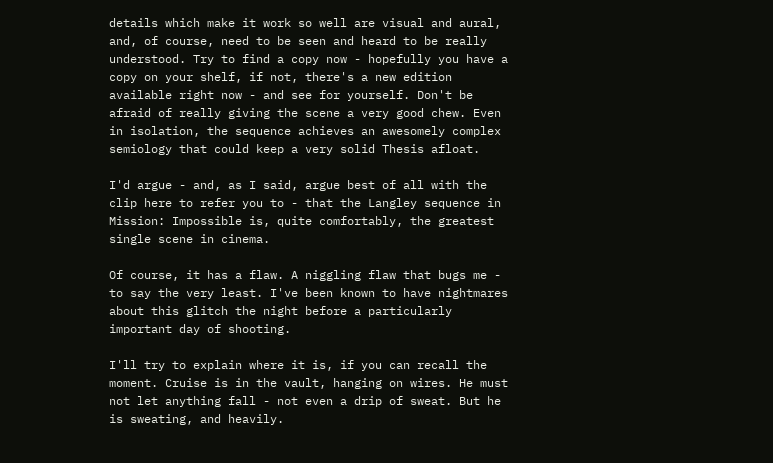details which make it work so well are visual and aural, and, of course, need to be seen and heard to be really understood. Try to find a copy now - hopefully you have a copy on your shelf, if not, there's a new edition available right now - and see for yourself. Don't be afraid of really giving the scene a very good chew. Even in isolation, the sequence achieves an awesomely complex semiology that could keep a very solid Thesis afloat.

I'd argue - and, as I said, argue best of all with the clip here to refer you to - that the Langley sequence in Mission: Impossible is, quite comfortably, the greatest single scene in cinema.

Of course, it has a flaw. A niggling flaw that bugs me - to say the very least. I've been known to have nightmares about this glitch the night before a particularly important day of shooting.

I'll try to explain where it is, if you can recall the moment. Cruise is in the vault, hanging on wires. He must not let anything fall - not even a drip of sweat. But he is sweating, and heavily.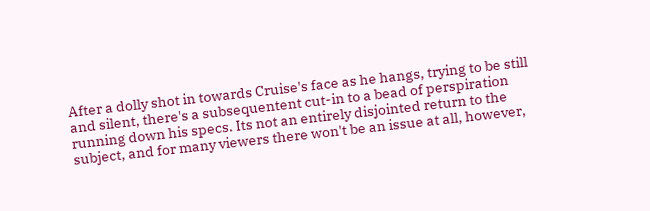After a dolly shot in towards Cruise's face as he hangs, trying to be still and silent, there's a subsequentent cut-in to a bead of perspiration running down his specs. Its not an entirely disjointed return to the subject, and for many viewers there won't be an issue at all, however,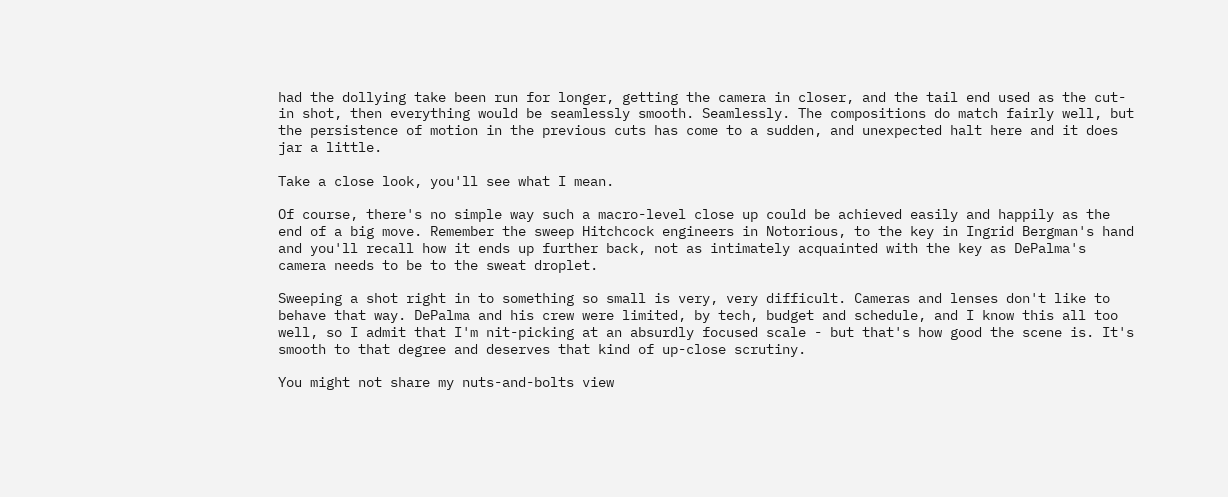had the dollying take been run for longer, getting the camera in closer, and the tail end used as the cut-in shot, then everything would be seamlessly smooth. Seamlessly. The compositions do match fairly well, but the persistence of motion in the previous cuts has come to a sudden, and unexpected halt here and it does jar a little.

Take a close look, you'll see what I mean.

Of course, there's no simple way such a macro-level close up could be achieved easily and happily as the end of a big move. Remember the sweep Hitchcock engineers in Notorious, to the key in Ingrid Bergman's hand and you'll recall how it ends up further back, not as intimately acquainted with the key as DePalma's camera needs to be to the sweat droplet.

Sweeping a shot right in to something so small is very, very difficult. Cameras and lenses don't like to behave that way. DePalma and his crew were limited, by tech, budget and schedule, and I know this all too well, so I admit that I'm nit-picking at an absurdly focused scale - but that's how good the scene is. It's smooth to that degree and deserves that kind of up-close scrutiny.

You might not share my nuts-and-bolts view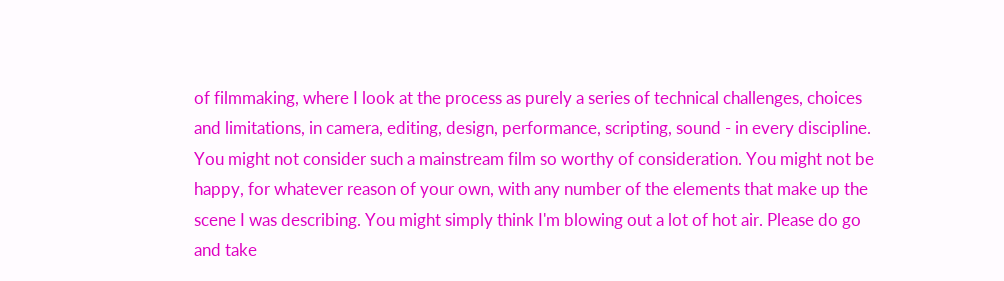of filmmaking, where I look at the process as purely a series of technical challenges, choices and limitations, in camera, editing, design, performance, scripting, sound - in every discipline. You might not consider such a mainstream film so worthy of consideration. You might not be happy, for whatever reason of your own, with any number of the elements that make up the scene I was describing. You might simply think I'm blowing out a lot of hot air. Please do go and take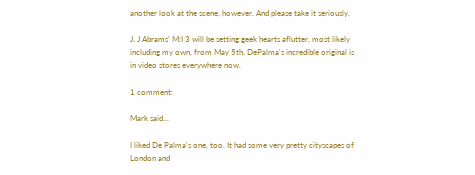another look at the scene, however. And please take it seriously.

J. J Abrams' M:I 3 will be setting geek hearts aflutter, most likely including my own, from May 5th. DePalma's incredible original is in video stores everywhere now.

1 comment:

Mark said...

I liked De Palma's one, too. It had some very pretty cityscapes of London and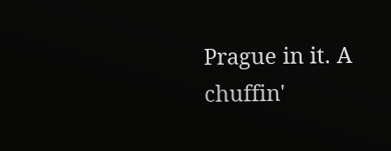Prague in it. A chuffin'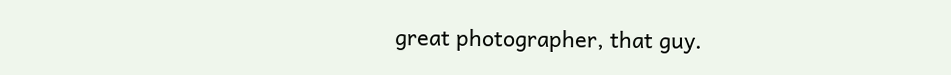great photographer, that guy.